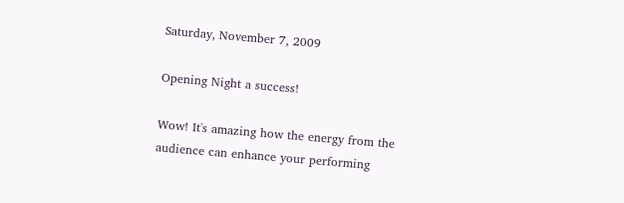Saturday, November 7, 2009

Opening Night a success!

Wow! It's amazing how the energy from the audience can enhance your performing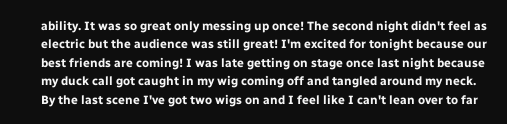ability. It was so great only messing up once! The second night didn't feel as electric but the audience was still great! I'm excited for tonight because our best friends are coming! I was late getting on stage once last night because my duck call got caught in my wig coming off and tangled around my neck. By the last scene I've got two wigs on and I feel like I can't lean over to far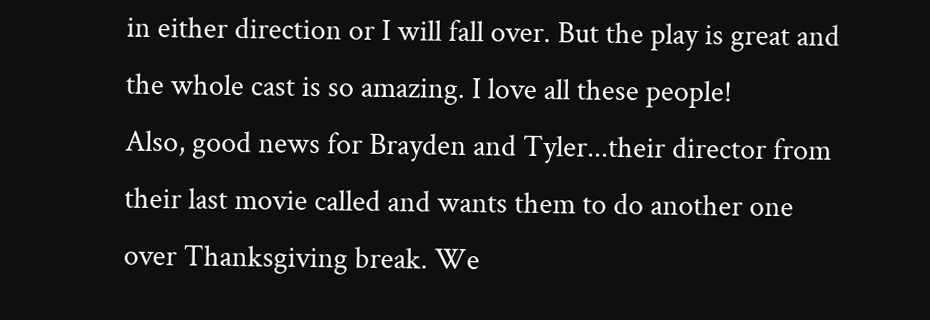in either direction or I will fall over. But the play is great and the whole cast is so amazing. I love all these people!
Also, good news for Brayden and Tyler...their director from their last movie called and wants them to do another one over Thanksgiving break. We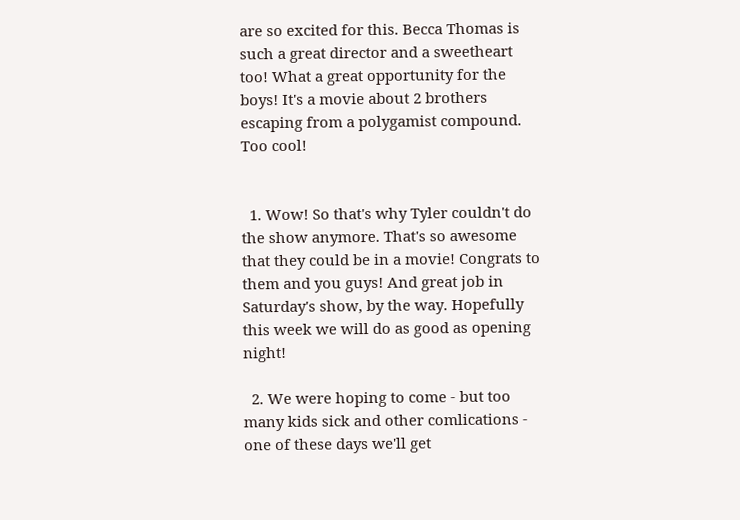are so excited for this. Becca Thomas is such a great director and a sweetheart too! What a great opportunity for the boys! It's a movie about 2 brothers escaping from a polygamist compound. Too cool!


  1. Wow! So that's why Tyler couldn't do the show anymore. That's so awesome that they could be in a movie! Congrats to them and you guys! And great job in Saturday's show, by the way. Hopefully this week we will do as good as opening night!

  2. We were hoping to come - but too many kids sick and other comlications - one of these days we'll get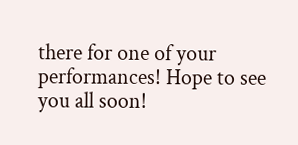there for one of your performances! Hope to see you all soon!